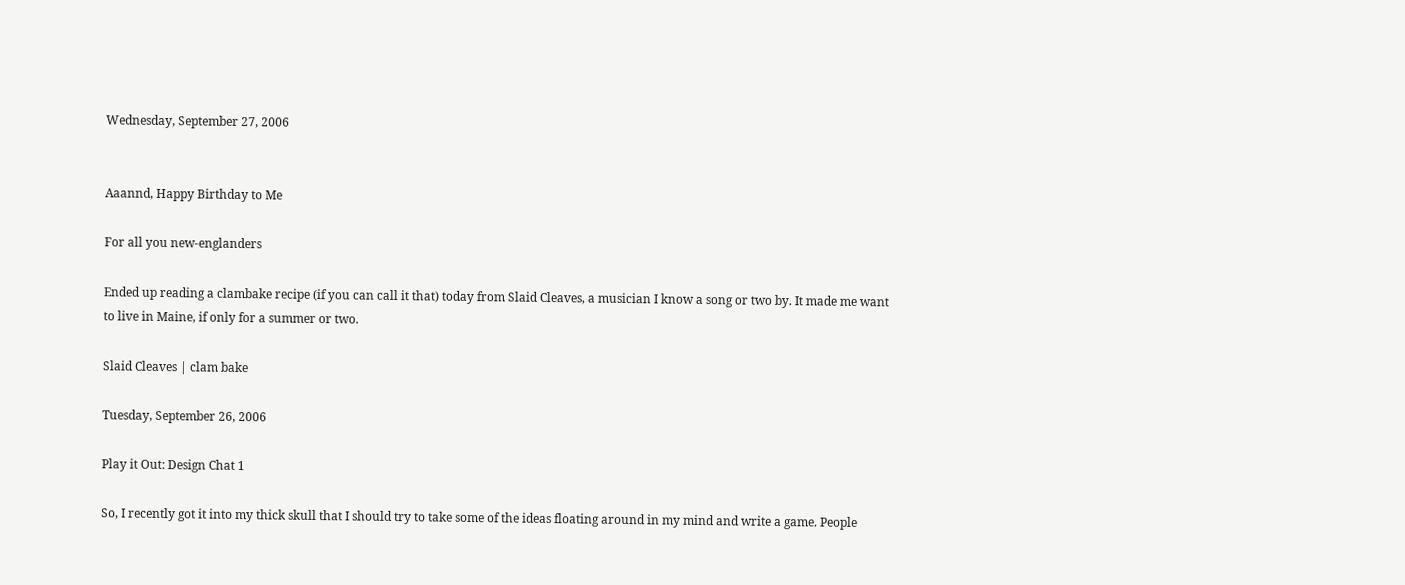Wednesday, September 27, 2006


Aaannd, Happy Birthday to Me

For all you new-englanders

Ended up reading a clambake recipe (if you can call it that) today from Slaid Cleaves, a musician I know a song or two by. It made me want to live in Maine, if only for a summer or two.

Slaid Cleaves | clam bake

Tuesday, September 26, 2006

Play it Out: Design Chat 1

So, I recently got it into my thick skull that I should try to take some of the ideas floating around in my mind and write a game. People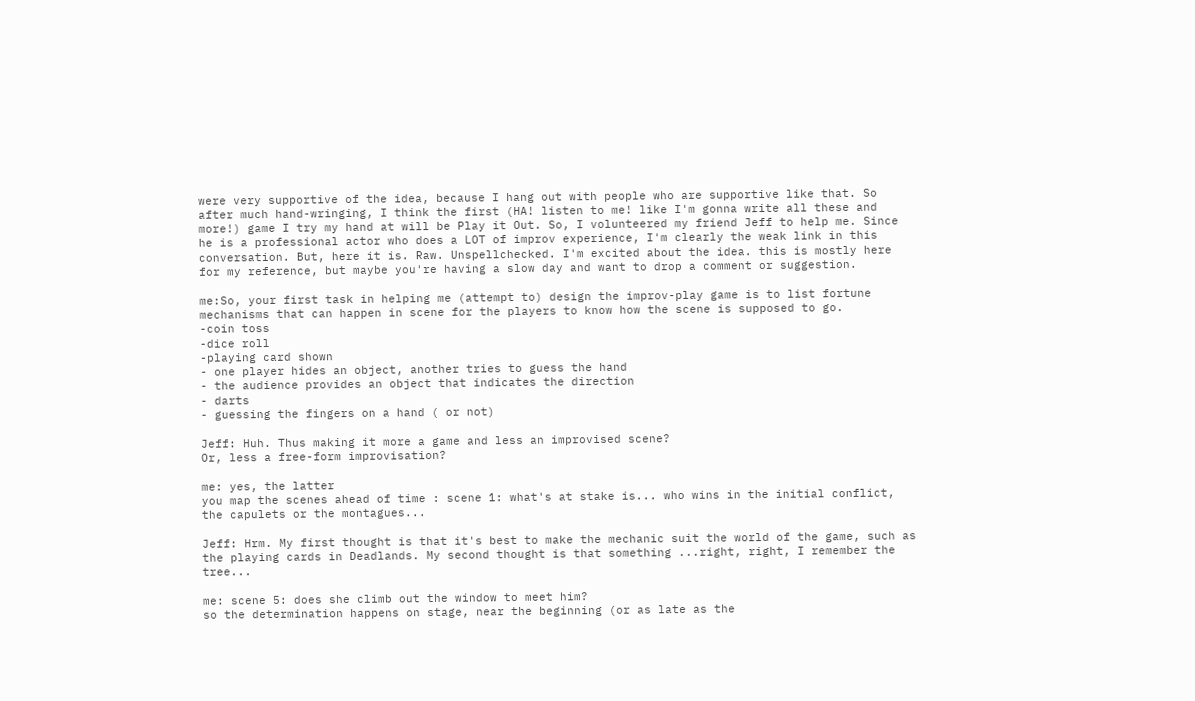were very supportive of the idea, because I hang out with people who are supportive like that. So after much hand-wringing, I think the first (HA! listen to me! like I'm gonna write all these and more!) game I try my hand at will be Play it Out. So, I volunteered my friend Jeff to help me. Since he is a professional actor who does a LOT of improv experience, I'm clearly the weak link in this conversation. But, here it is. Raw. Unspellchecked. I'm excited about the idea. this is mostly here for my reference, but maybe you're having a slow day and want to drop a comment or suggestion.

me:So, your first task in helping me (attempt to) design the improv-play game is to list fortune mechanisms that can happen in scene for the players to know how the scene is supposed to go.
-coin toss
-dice roll
-playing card shown
- one player hides an object, another tries to guess the hand
- the audience provides an object that indicates the direction
- darts
- guessing the fingers on a hand ( or not)

Jeff: Huh. Thus making it more a game and less an improvised scene?
Or, less a free-form improvisation?

me: yes, the latter
you map the scenes ahead of time : scene 1: what's at stake is... who wins in the initial conflict, the capulets or the montagues...

Jeff: Hrm. My first thought is that it's best to make the mechanic suit the world of the game, such as the playing cards in Deadlands. My second thought is that something ...right, right, I remember the tree...

me: scene 5: does she climb out the window to meet him?
so the determination happens on stage, near the beginning (or as late as the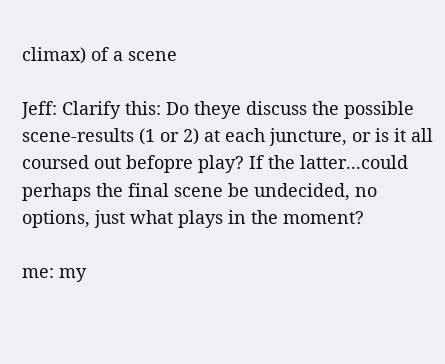climax) of a scene

Jeff: Clarify this: Do theye discuss the possible scene-results (1 or 2) at each juncture, or is it all coursed out befopre play? If the latter...could perhaps the final scene be undecided, no options, just what plays in the moment?

me: my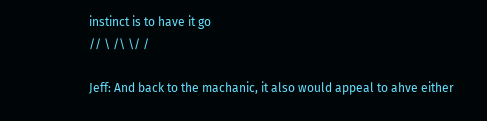instinct is to have it go
// \ /\ \/ /

Jeff: And back to the machanic, it also would appeal to ahve either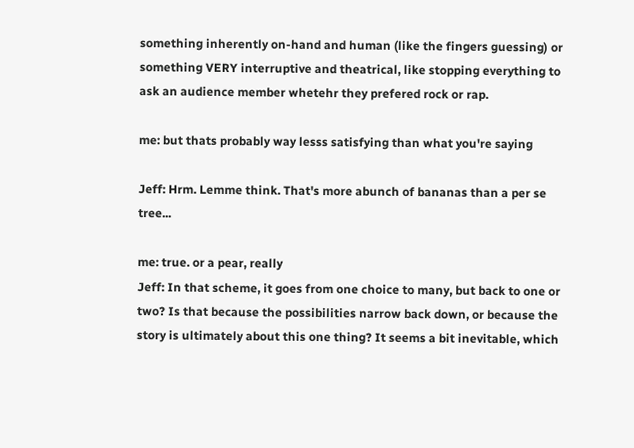something inherently on-hand and human (like the fingers guessing) or something VERY interruptive and theatrical, like stopping everything to ask an audience member whetehr they prefered rock or rap.

me: but thats probably way lesss satisfying than what you're saying

Jeff: Hrm. Lemme think. That's more abunch of bananas than a per se tree...

me: true. or a pear, really
Jeff: In that scheme, it goes from one choice to many, but back to one or two? Is that because the possibilities narrow back down, or because the story is ultimately about this one thing? It seems a bit inevitable, which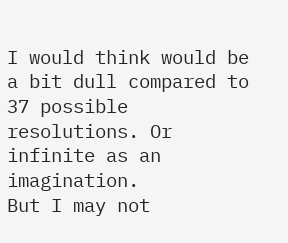I would think would be a bit dull compared to 37 possible resolutions. Or infinite as an imagination.
But I may not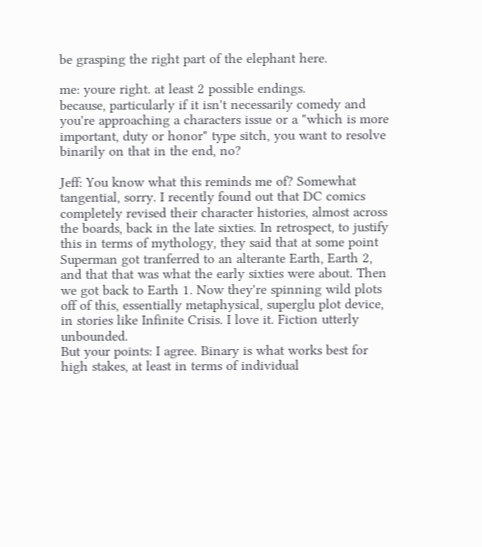be grasping the right part of the elephant here.

me: youre right. at least 2 possible endings.
because, particularly if it isn't necessarily comedy and you're approaching a characters issue or a "which is more important, duty or honor" type sitch, you want to resolve binarily on that in the end, no?

Jeff: You know what this reminds me of? Somewhat tangential, sorry. I recently found out that DC comics completely revised their character histories, almost across the boards, back in the late sixties. In retrospect, to justify this in terms of mythology, they said that at some point Superman got tranferred to an alterante Earth, Earth 2, and that that was what the early sixties were about. Then we got back to Earth 1. Now they're spinning wild plots off of this, essentially metaphysical, superglu plot device, in stories like Infinite Crisis. I love it. Fiction utterly unbounded.
But your points: I agree. Binary is what works best for high stakes, at least in terms of individual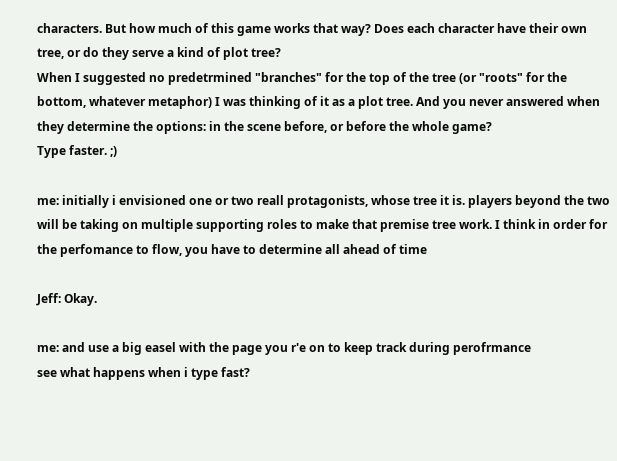characters. But how much of this game works that way? Does each character have their own tree, or do they serve a kind of plot tree?
When I suggested no predetrmined "branches" for the top of the tree (or "roots" for the bottom, whatever metaphor) I was thinking of it as a plot tree. And you never answered when they determine the options: in the scene before, or before the whole game?
Type faster. ;)

me: initially i envisioned one or two reall protagonists, whose tree it is. players beyond the two will be taking on multiple supporting roles to make that premise tree work. I think in order for the perfomance to flow, you have to determine all ahead of time

Jeff: Okay.

me: and use a big easel with the page you r'e on to keep track during perofrmance
see what happens when i type fast?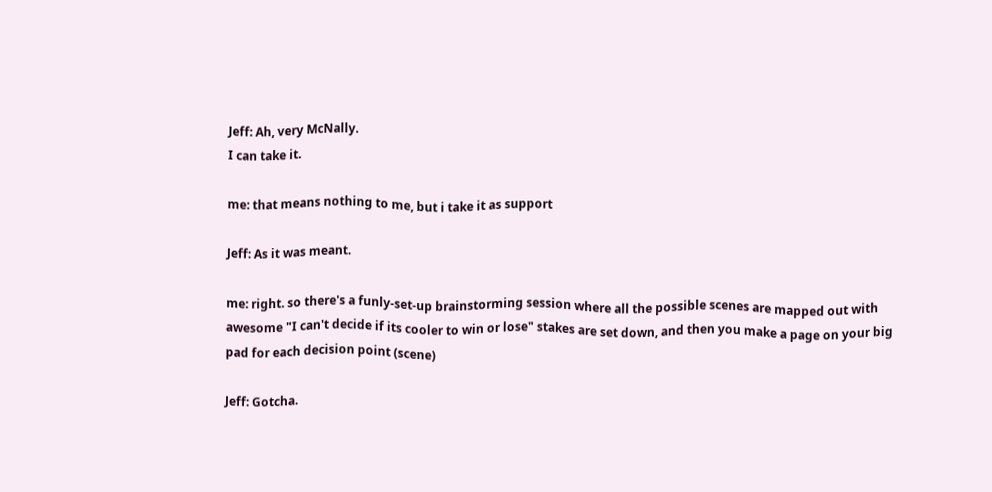Jeff: Ah, very McNally.
I can take it.

me: that means nothing to me, but i take it as support

Jeff: As it was meant.

me: right. so there's a funly-set-up brainstorming session where all the possible scenes are mapped out with awesome "I can't decide if its cooler to win or lose" stakes are set down, and then you make a page on your big pad for each decision point (scene)

Jeff: Gotcha.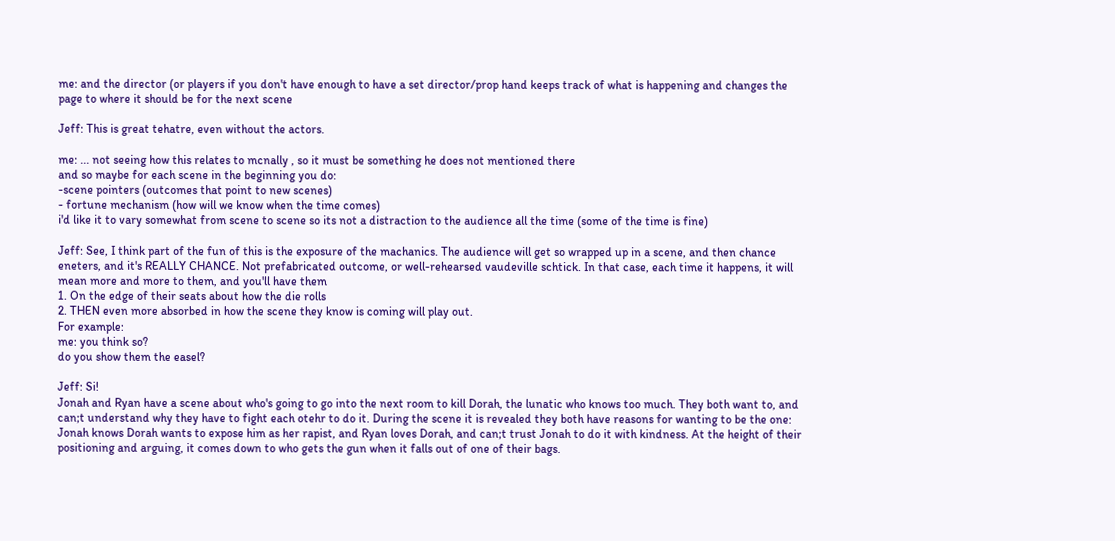me: and the director (or players if you don't have enough to have a set director/prop hand keeps track of what is happening and changes the page to where it should be for the next scene

Jeff: This is great tehatre, even without the actors.

me: ... not seeing how this relates to mcnally , so it must be something he does not mentioned there
and so maybe for each scene in the beginning you do:
-scene pointers (outcomes that point to new scenes)
- fortune mechanism (how will we know when the time comes)
i'd like it to vary somewhat from scene to scene so its not a distraction to the audience all the time (some of the time is fine)

Jeff: See, I think part of the fun of this is the exposure of the machanics. The audience will get so wrapped up in a scene, and then chance eneters, and it's REALLY CHANCE. Not prefabricated outcome, or well-rehearsed vaudeville schtick. In that case, each time it happens, it will mean more and more to them, and you'll have them
1. On the edge of their seats about how the die rolls
2. THEN even more absorbed in how the scene they know is coming will play out.
For example:
me: you think so?
do you show them the easel?

Jeff: Si!
Jonah and Ryan have a scene about who's going to go into the next room to kill Dorah, the lunatic who knows too much. They both want to, and can;t understand why they have to fight each otehr to do it. During the scene it is revealed they both have reasons for wanting to be the one: Jonah knows Dorah wants to expose him as her rapist, and Ryan loves Dorah, and can;t trust Jonah to do it with kindness. At the height of their positioning and arguing, it comes down to who gets the gun when it falls out of one of their bags.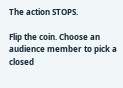The action STOPS.

Flip the coin. Choose an audience member to pick a closed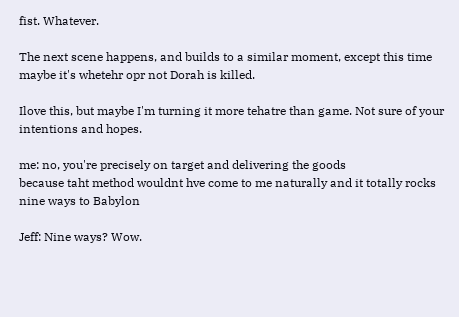fist. Whatever.

The next scene happens, and builds to a similar moment, except this time maybe it's whetehr opr not Dorah is killed.

Ilove this, but maybe I'm turning it more tehatre than game. Not sure of your intentions and hopes.

me: no, you're precisely on target and delivering the goods
because taht method wouldnt hve come to me naturally and it totally rocks nine ways to Babylon

Jeff: Nine ways? Wow.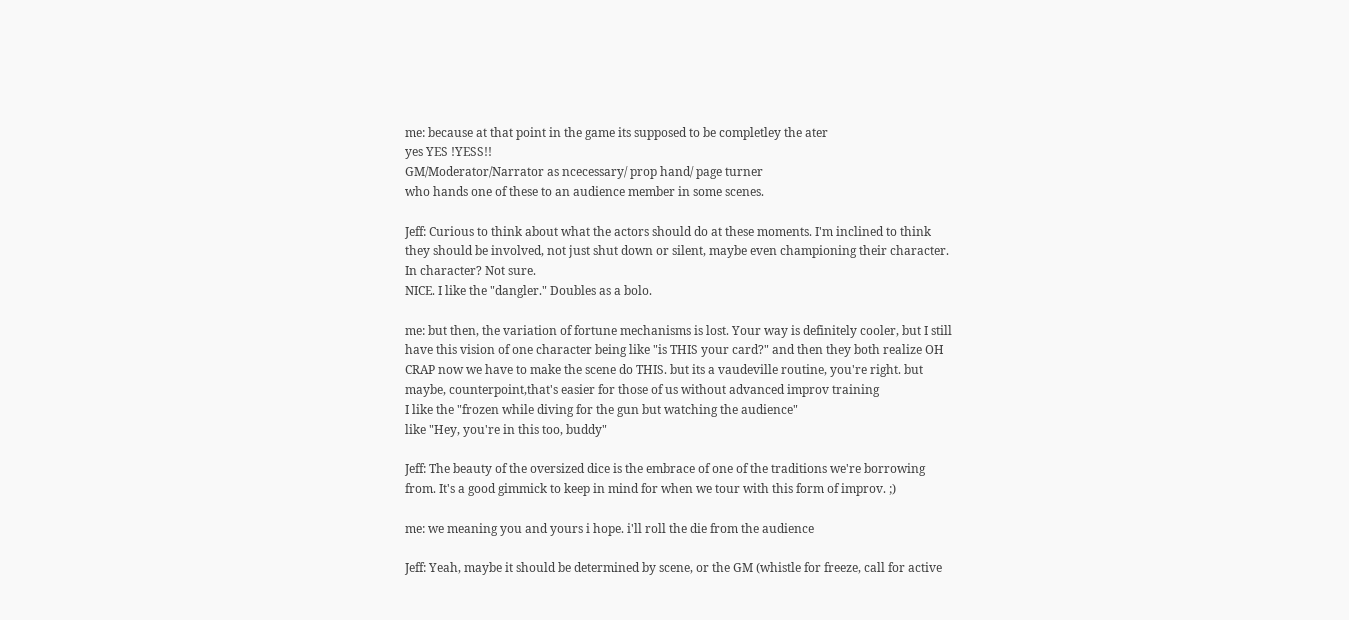me: because at that point in the game its supposed to be completley the ater
yes YES !YESS!!
GM/Moderator/Narrator as ncecessary/ prop hand/ page turner
who hands one of these to an audience member in some scenes.

Jeff: Curious to think about what the actors should do at these moments. I'm inclined to think they should be involved, not just shut down or silent, maybe even championing their character. In character? Not sure.
NICE. I like the "dangler." Doubles as a bolo.

me: but then, the variation of fortune mechanisms is lost. Your way is definitely cooler, but I still have this vision of one character being like "is THIS your card?" and then they both realize OH CRAP now we have to make the scene do THIS. but its a vaudeville routine, you're right. but maybe, counterpoint,that's easier for those of us without advanced improv training
I like the "frozen while diving for the gun but watching the audience"
like "Hey, you're in this too, buddy"

Jeff: The beauty of the oversized dice is the embrace of one of the traditions we're borrowing from. It's a good gimmick to keep in mind for when we tour with this form of improv. ;)

me: we meaning you and yours i hope. i'll roll the die from the audience

Jeff: Yeah, maybe it should be determined by scene, or the GM (whistle for freeze, call for active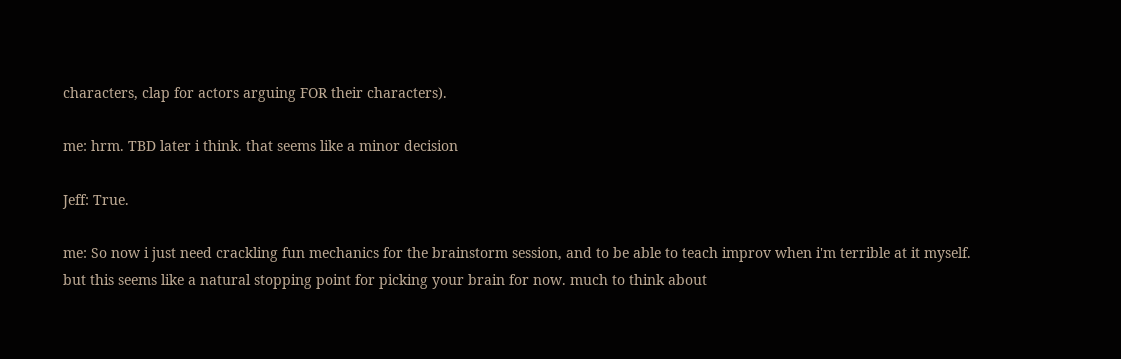characters, clap for actors arguing FOR their characters).

me: hrm. TBD later i think. that seems like a minor decision

Jeff: True.

me: So now i just need crackling fun mechanics for the brainstorm session, and to be able to teach improv when i'm terrible at it myself.
but this seems like a natural stopping point for picking your brain for now. much to think about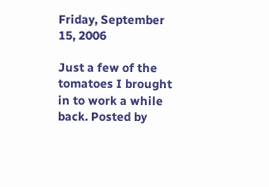Friday, September 15, 2006

Just a few of the tomatoes I brought in to work a while back. Posted by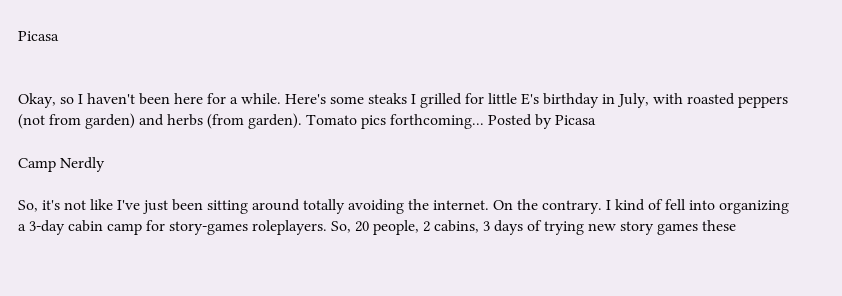Picasa


Okay, so I haven't been here for a while. Here's some steaks I grilled for little E's birthday in July, with roasted peppers (not from garden) and herbs (from garden). Tomato pics forthcoming... Posted by Picasa

Camp Nerdly

So, it's not like I've just been sitting around totally avoiding the internet. On the contrary. I kind of fell into organizing a 3-day cabin camp for story-games roleplayers. So, 20 people, 2 cabins, 3 days of trying new story games these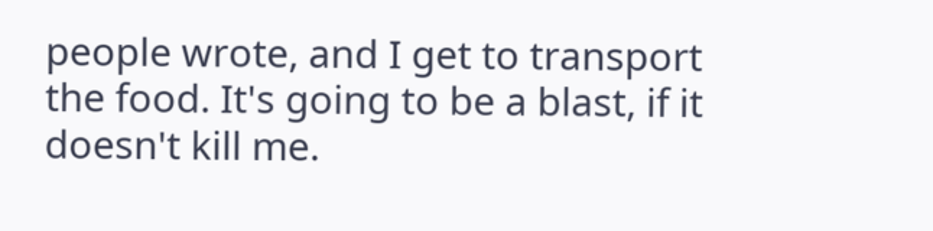people wrote, and I get to transport the food. It's going to be a blast, if it doesn't kill me.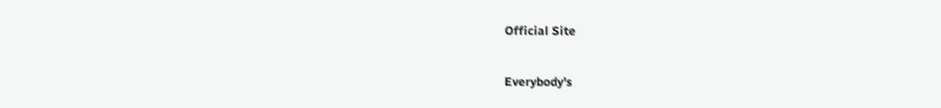Official Site

Everybody's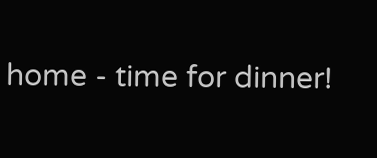home - time for dinner!